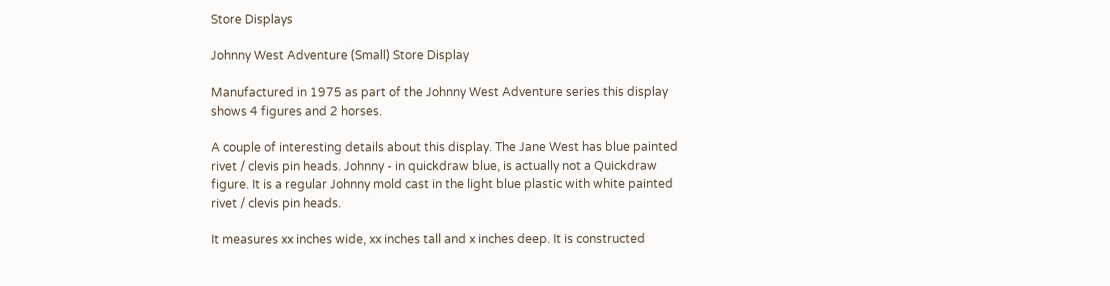Store Displays

Johnny West Adventure (Small) Store Display

Manufactured in 1975 as part of the Johnny West Adventure series this display shows 4 figures and 2 horses.

A couple of interesting details about this display. The Jane West has blue painted rivet / clevis pin heads. Johnny - in quickdraw blue, is actually not a Quickdraw figure. It is a regular Johnny mold cast in the light blue plastic with white painted rivet / clevis pin heads.

It measures xx inches wide, xx inches tall and x inches deep. It is constructed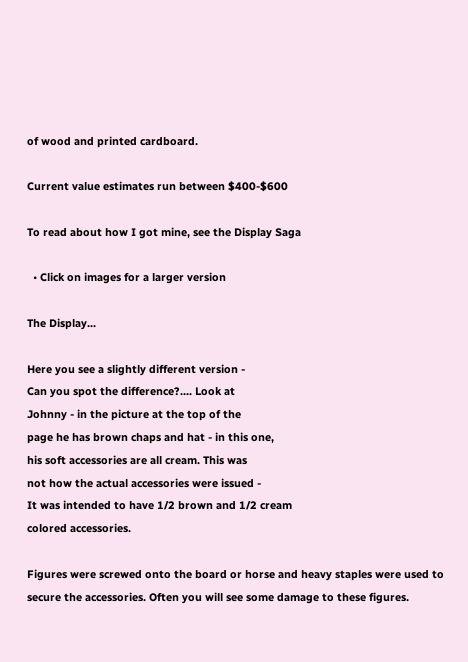of wood and printed cardboard.

Current value estimates run between $400-$600

To read about how I got mine, see the Display Saga

  • Click on images for a larger version

The Display...

Here you see a slightly different version -
Can you spot the difference?.... Look at
Johnny - in the picture at the top of the
page he has brown chaps and hat - in this one,
his soft accessories are all cream. This was
not how the actual accessories were issued -
It was intended to have 1/2 brown and 1/2 cream
colored accessories.

Figures were screwed onto the board or horse and heavy staples were used to secure the accessories. Often you will see some damage to these figures.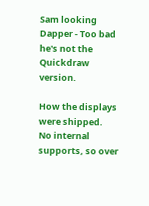Sam looking Dapper - Too bad he's not the Quickdraw version.

How the displays were shipped.
No internal supports, so over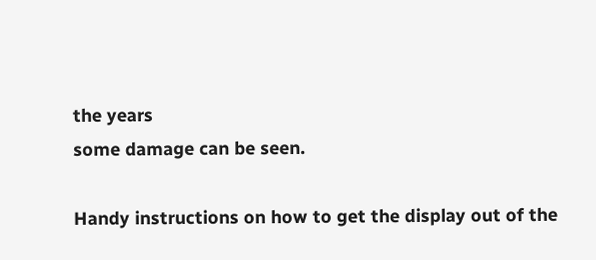the years
some damage can be seen.

Handy instructions on how to get the display out of the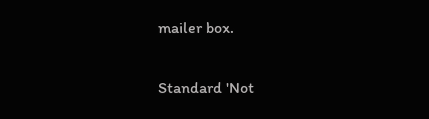mailer box.

Standard 'Not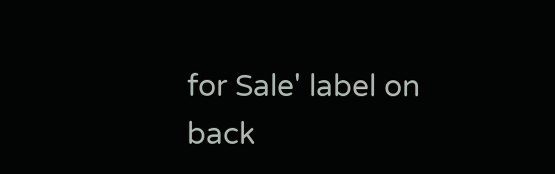for Sale' label on back